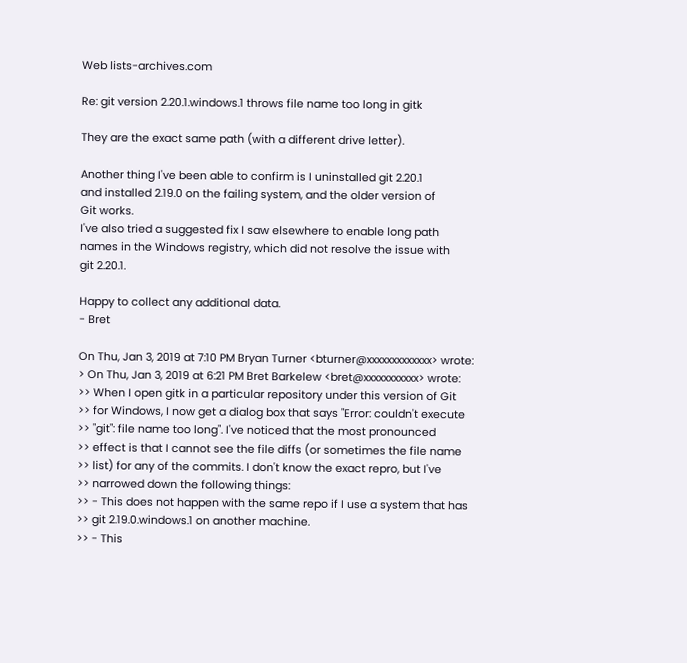Web lists-archives.com

Re: git version 2.20.1.windows.1 throws file name too long in gitk

They are the exact same path (with a different drive letter).

Another thing I've been able to confirm is I uninstalled git 2.20.1
and installed 2.19.0 on the failing system, and the older version of
Git works.
I've also tried a suggested fix I saw elsewhere to enable long path
names in the Windows registry, which did not resolve the issue with
git 2.20.1.

Happy to collect any additional data.
- Bret

On Thu, Jan 3, 2019 at 7:10 PM Bryan Turner <bturner@xxxxxxxxxxxxx> wrote:
> On Thu, Jan 3, 2019 at 6:21 PM Bret Barkelew <bret@xxxxxxxxxxx> wrote:
>> When I open gitk in a particular repository under this version of Git
>> for Windows, I now get a dialog box that says "Error: couldn't execute
>> "git": file name too long". I've noticed that the most pronounced
>> effect is that I cannot see the file diffs (or sometimes the file name
>> list) for any of the commits. I don't know the exact repro, but I've
>> narrowed down the following things:
>> - This does not happen with the same repo if I use a system that has
>> git 2.19.0.windows.1 on another machine.
>> - This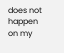does not happen on my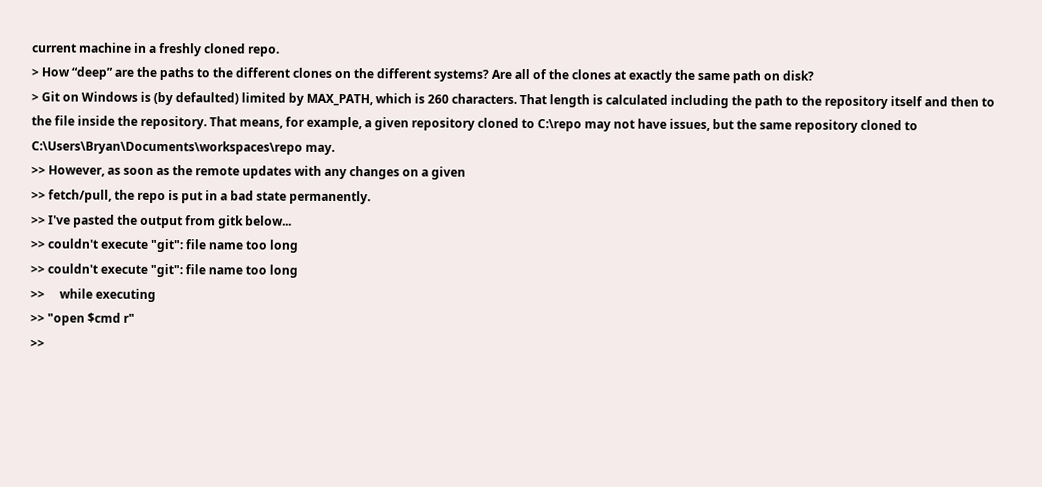current machine in a freshly cloned repo.
> How “deep” are the paths to the different clones on the different systems? Are all of the clones at exactly the same path on disk?
> Git on Windows is (by defaulted) limited by MAX_PATH, which is 260 characters. That length is calculated including the path to the repository itself and then to the file inside the repository. That means, for example, a given repository cloned to C:\repo may not have issues, but the same repository cloned to C:\Users\Bryan\Documents\workspaces\repo may.
>> However, as soon as the remote updates with any changes on a given
>> fetch/pull, the repo is put in a bad state permanently.
>> I've pasted the output from gitk below...
>> couldn't execute "git": file name too long
>> couldn't execute "git": file name too long
>>     while executing
>> "open $cmd r"
>>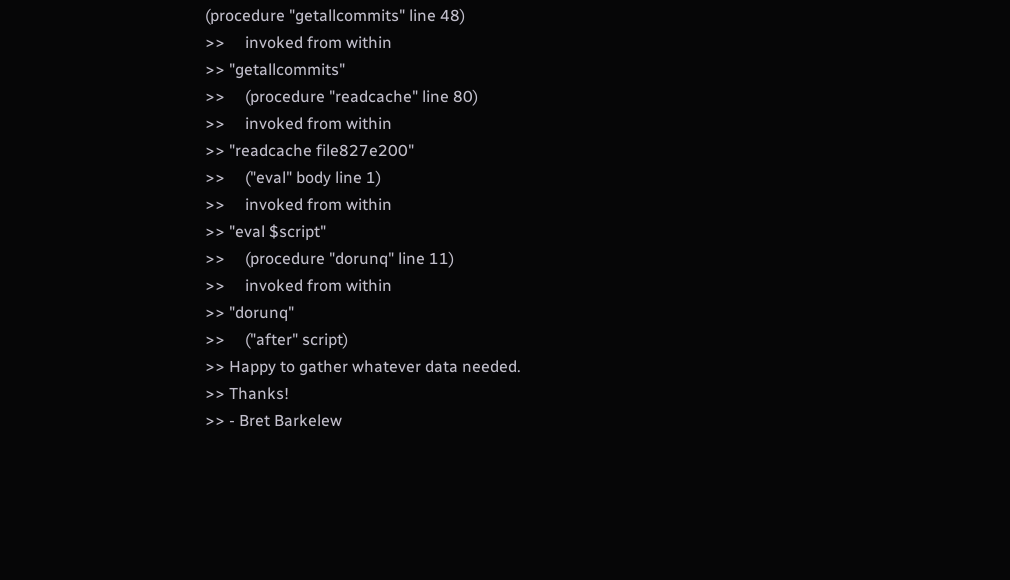(procedure "getallcommits" line 48)
>>     invoked from within
>> "getallcommits"
>>     (procedure "readcache" line 80)
>>     invoked from within
>> "readcache file827e200"
>>     ("eval" body line 1)
>>     invoked from within
>> "eval $script"
>>     (procedure "dorunq" line 11)
>>     invoked from within
>> "dorunq"
>>     ("after" script)
>> Happy to gather whatever data needed.
>> Thanks!
>> - Bret Barkelew